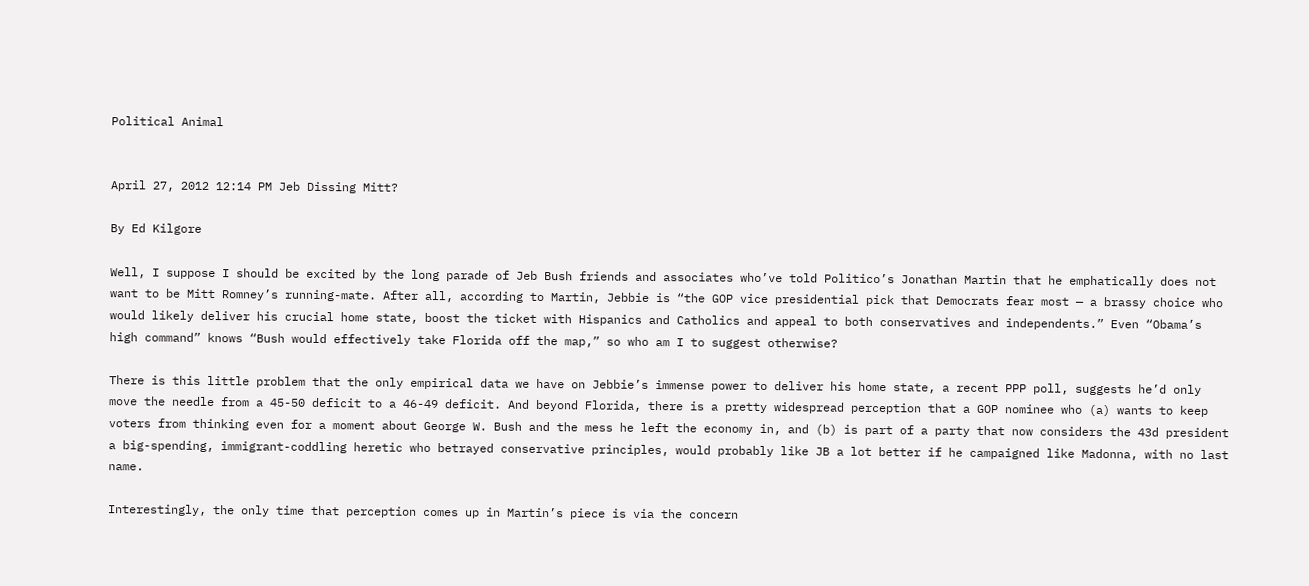Political Animal


April 27, 2012 12:14 PM Jeb Dissing Mitt?

By Ed Kilgore

Well, I suppose I should be excited by the long parade of Jeb Bush friends and associates who’ve told Politico’s Jonathan Martin that he emphatically does not want to be Mitt Romney’s running-mate. After all, according to Martin, Jebbie is “the GOP vice presidential pick that Democrats fear most — a brassy choice who would likely deliver his crucial home state, boost the ticket with Hispanics and Catholics and appeal to both conservatives and independents.” Even “Obama’s high command” knows “Bush would effectively take Florida off the map,” so who am I to suggest otherwise?

There is this little problem that the only empirical data we have on Jebbie’s immense power to deliver his home state, a recent PPP poll, suggests he’d only move the needle from a 45-50 deficit to a 46-49 deficit. And beyond Florida, there is a pretty widespread perception that a GOP nominee who (a) wants to keep voters from thinking even for a moment about George W. Bush and the mess he left the economy in, and (b) is part of a party that now considers the 43d president a big-spending, immigrant-coddling heretic who betrayed conservative principles, would probably like JB a lot better if he campaigned like Madonna, with no last name.

Interestingly, the only time that perception comes up in Martin’s piece is via the concern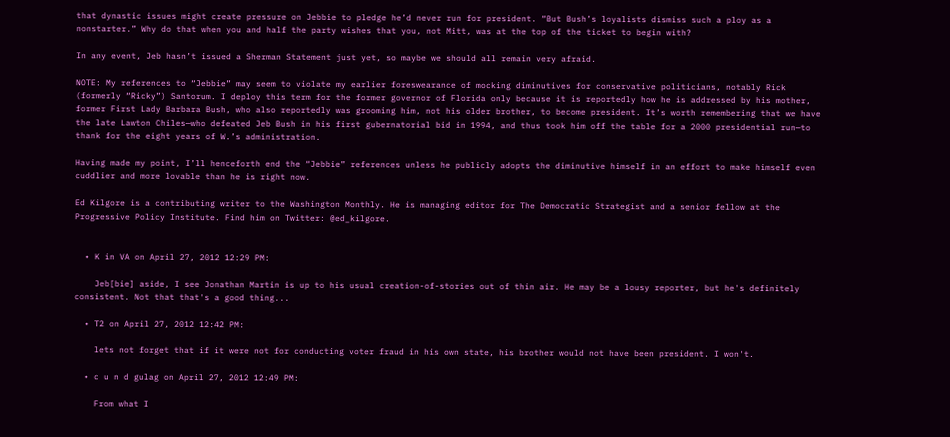that dynastic issues might create pressure on Jebbie to pledge he’d never run for president. “But Bush’s loyalists dismiss such a ploy as a nonstarter.” Why do that when you and half the party wishes that you, not Mitt, was at the top of the ticket to begin with?

In any event, Jeb hasn’t issued a Sherman Statement just yet, so maybe we should all remain very afraid.

NOTE: My references to “Jebbie” may seem to violate my earlier foreswearance of mocking diminutives for conservative politicians, notably Rick (formerly “Ricky”) Santorum. I deploy this term for the former governor of Florida only because it is reportedly how he is addressed by his mother, former First Lady Barbara Bush, who also reportedly was grooming him, not his older brother, to become president. It’s worth remembering that we have the late Lawton Chiles—who defeated Jeb Bush in his first gubernatorial bid in 1994, and thus took him off the table for a 2000 presidential run—to thank for the eight years of W.’s administration.

Having made my point, I’ll henceforth end the “Jebbie” references unless he publicly adopts the diminutive himself in an effort to make himself even cuddlier and more lovable than he is right now.

Ed Kilgore is a contributing writer to the Washington Monthly. He is managing editor for The Democratic Strategist and a senior fellow at the Progressive Policy Institute. Find him on Twitter: @ed_kilgore.


  • K in VA on April 27, 2012 12:29 PM:

    Jeb[bie] aside, I see Jonathan Martin is up to his usual creation-of-stories out of thin air. He may be a lousy reporter, but he's definitely consistent. Not that that's a good thing...

  • T2 on April 27, 2012 12:42 PM:

    lets not forget that if it were not for conducting voter fraud in his own state, his brother would not have been president. I won't.

  • c u n d gulag on April 27, 2012 12:49 PM:

    From what I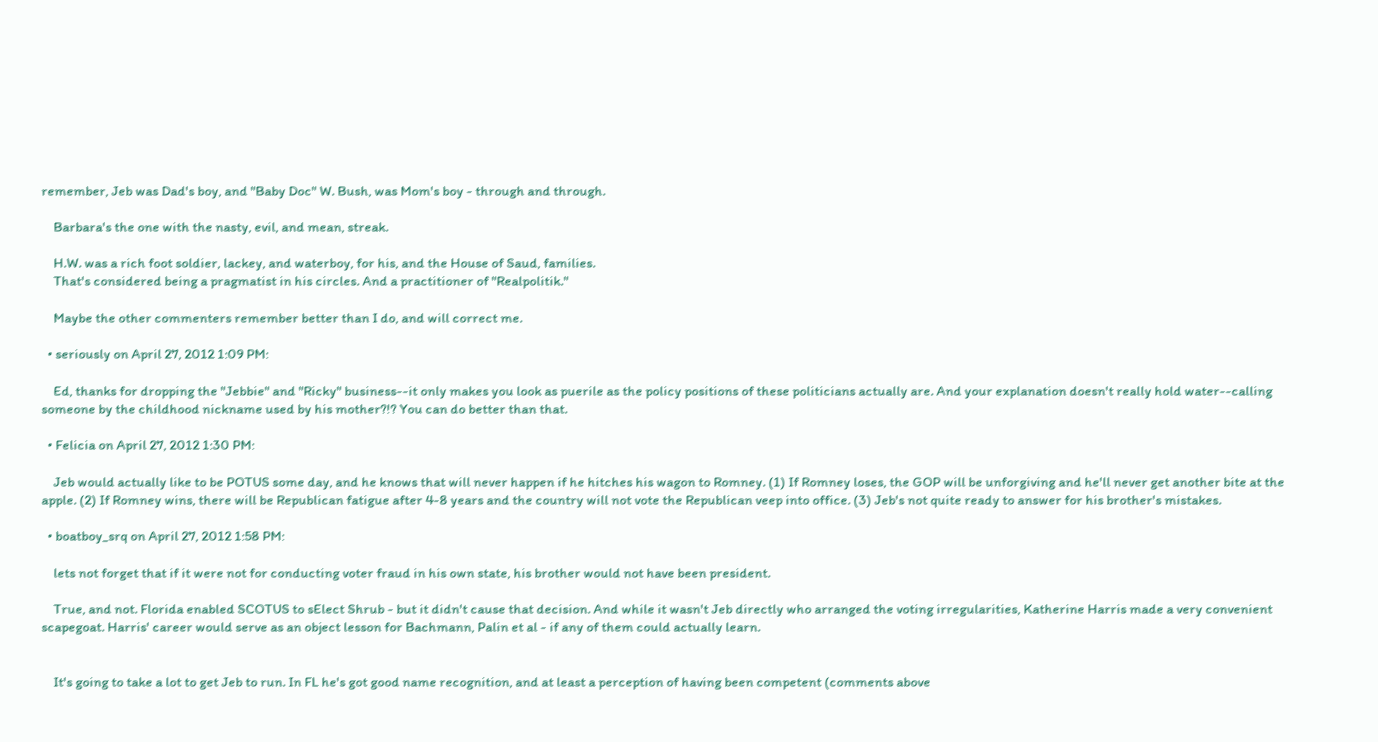remember, Jeb was Dad's boy, and "Baby Doc" W. Bush, was Mom's boy - through and through.

    Barbara's the one with the nasty, evil, and mean, streak.

    H.W. was a rich foot soldier, lackey, and waterboy, for his, and the House of Saud, families.
    That's considered being a pragmatist in his circles. And a practitioner of "Realpolitik."

    Maybe the other commenters remember better than I do, and will correct me.

  • seriously on April 27, 2012 1:09 PM:

    Ed, thanks for dropping the "Jebbie" and "Ricky" business--it only makes you look as puerile as the policy positions of these politicians actually are. And your explanation doesn't really hold water--calling someone by the childhood nickname used by his mother?!? You can do better than that.

  • Felicia on April 27, 2012 1:30 PM:

    Jeb would actually like to be POTUS some day, and he knows that will never happen if he hitches his wagon to Romney. (1) If Romney loses, the GOP will be unforgiving and he'll never get another bite at the apple. (2) If Romney wins, there will be Republican fatigue after 4-8 years and the country will not vote the Republican veep into office. (3) Jeb's not quite ready to answer for his brother's mistakes.

  • boatboy_srq on April 27, 2012 1:58 PM:

    lets not forget that if it were not for conducting voter fraud in his own state, his brother would not have been president.

    True, and not. Florida enabled SCOTUS to sElect Shrub - but it didn't cause that decision. And while it wasn't Jeb directly who arranged the voting irregularities, Katherine Harris made a very convenient scapegoat. Harris' career would serve as an object lesson for Bachmann, Palin et al - if any of them could actually learn.


    It's going to take a lot to get Jeb to run. In FL he's got good name recognition, and at least a perception of having been competent (comments above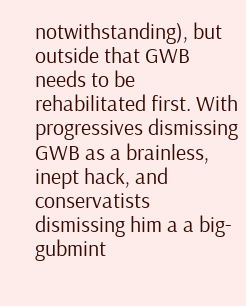notwithstanding), but outside that GWB needs to be rehabilitated first. With progressives dismissing GWB as a brainless, inept hack, and conservatists dismissing him a a big-gubmint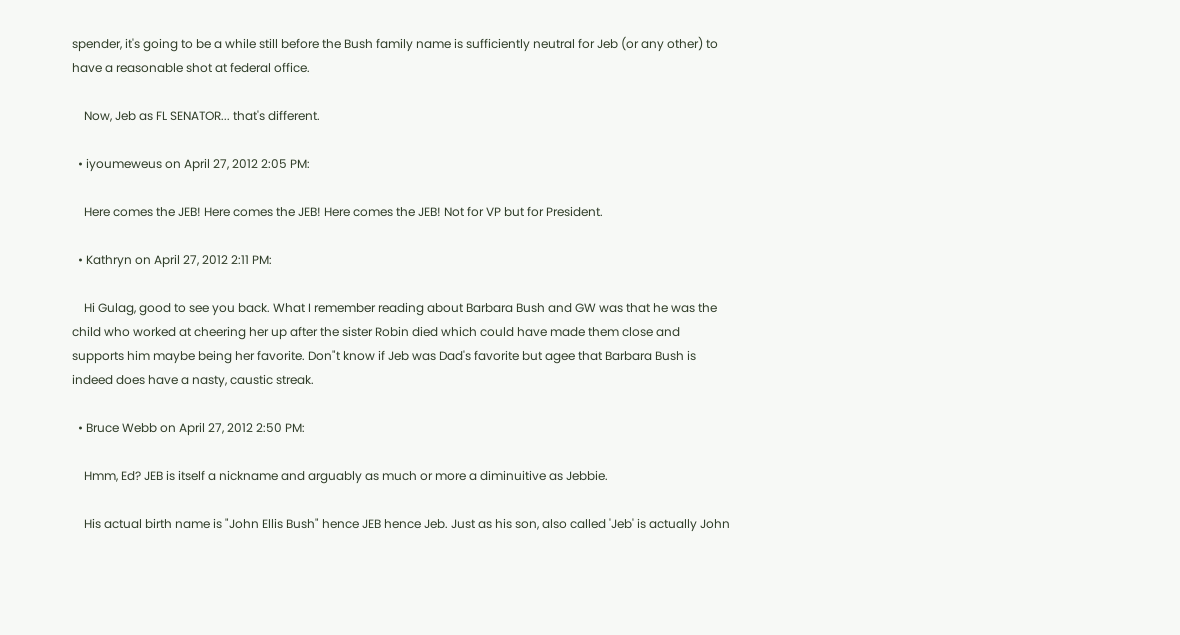spender, it's going to be a while still before the Bush family name is sufficiently neutral for Jeb (or any other) to have a reasonable shot at federal office.

    Now, Jeb as FL SENATOR... that's different.

  • iyoumeweus on April 27, 2012 2:05 PM:

    Here comes the JEB! Here comes the JEB! Here comes the JEB! Not for VP but for President.

  • Kathryn on April 27, 2012 2:11 PM:

    Hi Gulag, good to see you back. What I remember reading about Barbara Bush and GW was that he was the child who worked at cheering her up after the sister Robin died which could have made them close and supports him maybe being her favorite. Don"t know if Jeb was Dad's favorite but agee that Barbara Bush is indeed does have a nasty, caustic streak.

  • Bruce Webb on April 27, 2012 2:50 PM:

    Hmm, Ed? JEB is itself a nickname and arguably as much or more a diminuitive as Jebbie.

    His actual birth name is "John Ellis Bush" hence JEB hence Jeb. Just as his son, also called 'Jeb' is actually John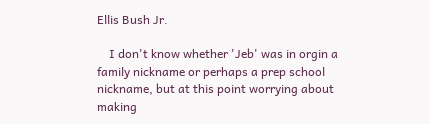Ellis Bush Jr.

    I don't know whether 'Jeb' was in orgin a family nickname or perhaps a prep school nickname, but at this point worrying about making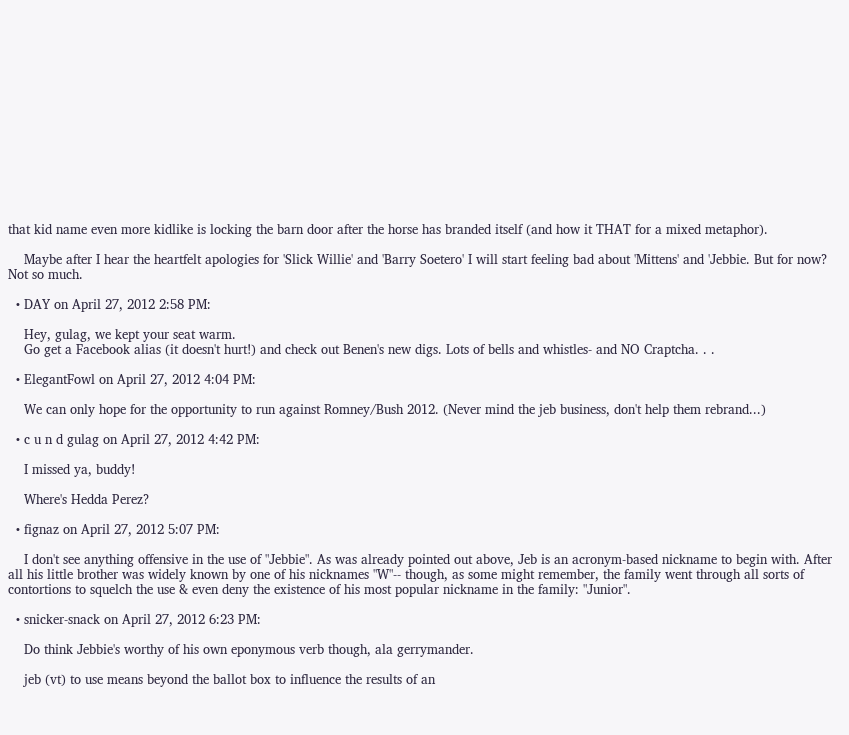that kid name even more kidlike is locking the barn door after the horse has branded itself (and how it THAT for a mixed metaphor).

    Maybe after I hear the heartfelt apologies for 'Slick Willie' and 'Barry Soetero' I will start feeling bad about 'Mittens' and 'Jebbie. But for now? Not so much.

  • DAY on April 27, 2012 2:58 PM:

    Hey, gulag, we kept your seat warm.
    Go get a Facebook alias (it doesn't hurt!) and check out Benen's new digs. Lots of bells and whistles- and NO Craptcha. . .

  • ElegantFowl on April 27, 2012 4:04 PM:

    We can only hope for the opportunity to run against Romney/Bush 2012. (Never mind the jeb business, don't help them rebrand...)

  • c u n d gulag on April 27, 2012 4:42 PM:

    I missed ya, buddy!

    Where's Hedda Perez?

  • fignaz on April 27, 2012 5:07 PM:

    I don't see anything offensive in the use of "Jebbie". As was already pointed out above, Jeb is an acronym-based nickname to begin with. After all his little brother was widely known by one of his nicknames "W"-- though, as some might remember, the family went through all sorts of contortions to squelch the use & even deny the existence of his most popular nickname in the family: "Junior".

  • snicker-snack on April 27, 2012 6:23 PM:

    Do think Jebbie's worthy of his own eponymous verb though, ala gerrymander.

    jeb (vt) to use means beyond the ballot box to influence the results of an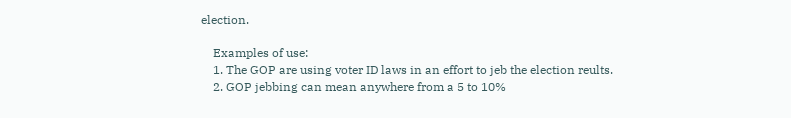election.

    Examples of use:
    1. The GOP are using voter ID laws in an effort to jeb the election reults.
    2. GOP jebbing can mean anywhere from a 5 to 10%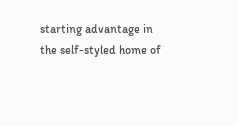starting advantage in the self-styled home of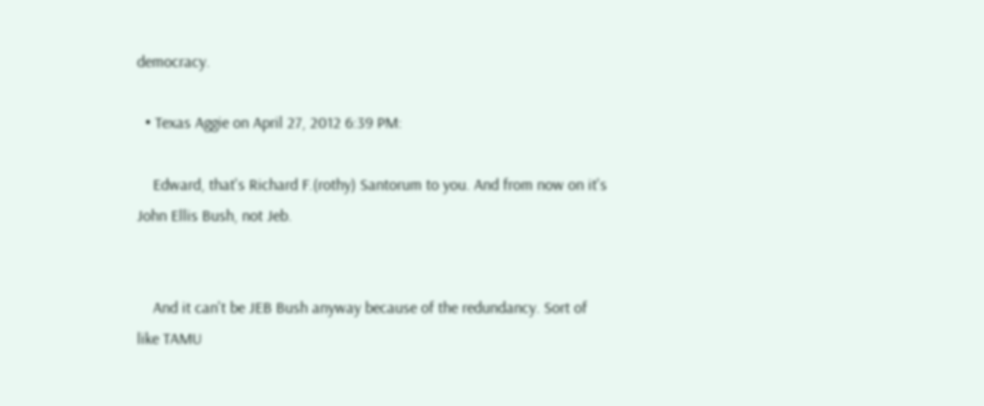democracy.

  • Texas Aggie on April 27, 2012 6:39 PM:

    Edward, that's Richard F.(rothy) Santorum to you. And from now on it's John Ellis Bush, not Jeb.


    And it can't be JEB Bush anyway because of the redundancy. Sort of like TAMU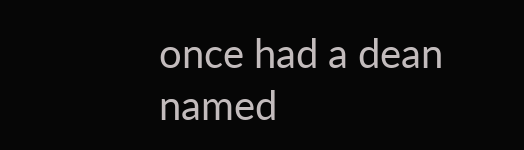once had a dean named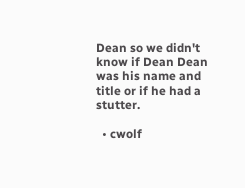Dean so we didn't know if Dean Dean was his name and title or if he had a stutter.

  • cwolf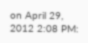on April 29, 2012 2:08 PM: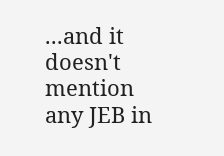...and it doesn't mention any JEB in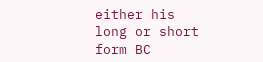either his long or short form BC